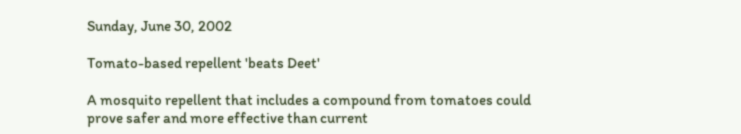Sunday, June 30, 2002

Tomato-based repellent 'beats Deet'

A mosquito repellent that includes a compound from tomatoes could prove safer and more effective than current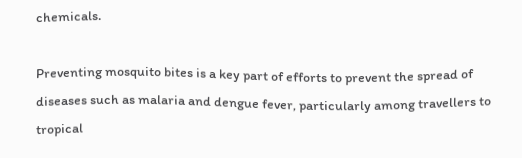chemicals.

Preventing mosquito bites is a key part of efforts to prevent the spread of diseases such as malaria and dengue fever, particularly among travellers to tropical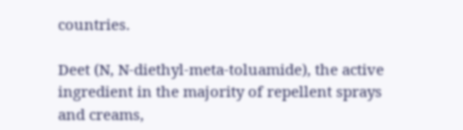countries.

Deet (N, N-diethyl-meta-toluamide), the active ingredient in the majority of repellent sprays and creams,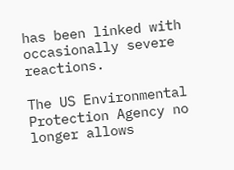has been linked with occasionally severe reactions.

The US Environmental Protection Agency no longer allows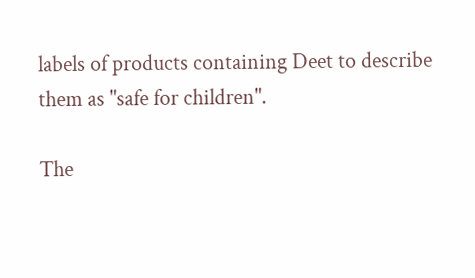labels of products containing Deet to describe them as "safe for children".

The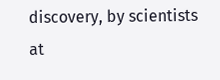discovery, by scientists at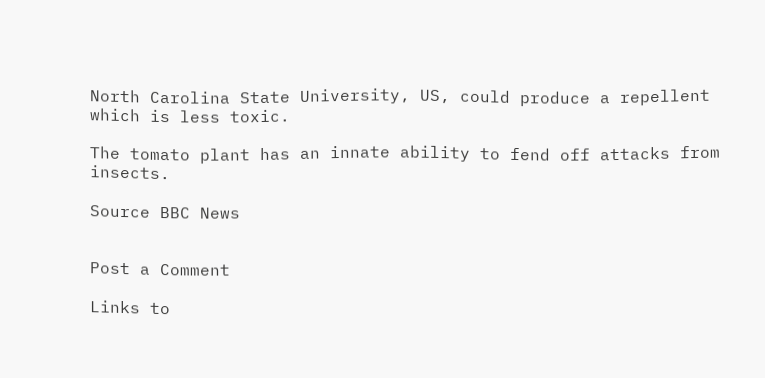North Carolina State University, US, could produce a repellent which is less toxic.

The tomato plant has an innate ability to fend off attacks from insects.

Source BBC News


Post a Comment

Links to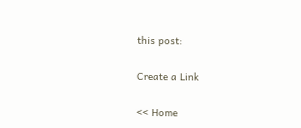this post:

Create a Link

<< Home